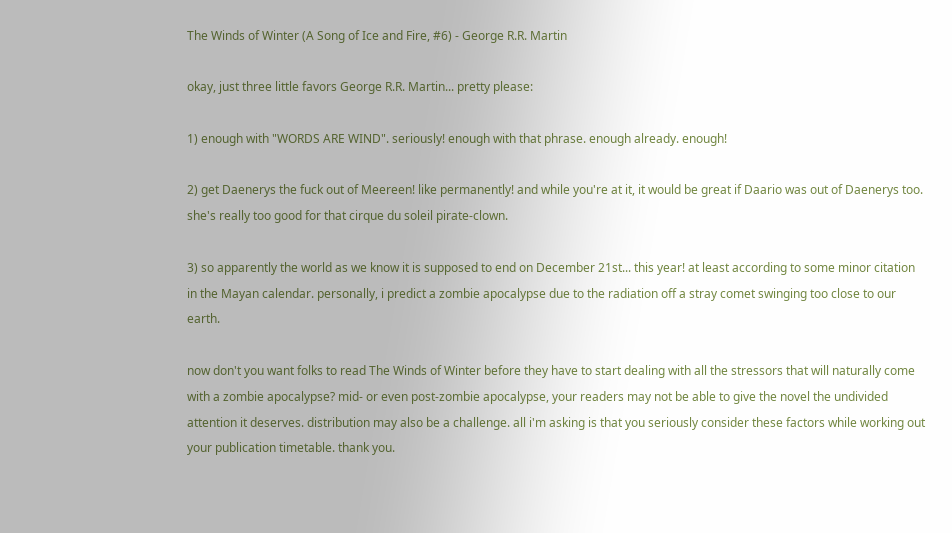The Winds of Winter (A Song of Ice and Fire, #6) - George R.R. Martin

okay, just three little favors George R.R. Martin... pretty please:

1) enough with "WORDS ARE WIND". seriously! enough with that phrase. enough already. enough!

2) get Daenerys the fuck out of Meereen! like permanently! and while you're at it, it would be great if Daario was out of Daenerys too. she's really too good for that cirque du soleil pirate-clown.

3) so apparently the world as we know it is supposed to end on December 21st... this year! at least according to some minor citation in the Mayan calendar. personally, i predict a zombie apocalypse due to the radiation off a stray comet swinging too close to our earth.

now don't you want folks to read The Winds of Winter before they have to start dealing with all the stressors that will naturally come with a zombie apocalypse? mid- or even post-zombie apocalypse, your readers may not be able to give the novel the undivided attention it deserves. distribution may also be a challenge. all i'm asking is that you seriously consider these factors while working out your publication timetable. thank you.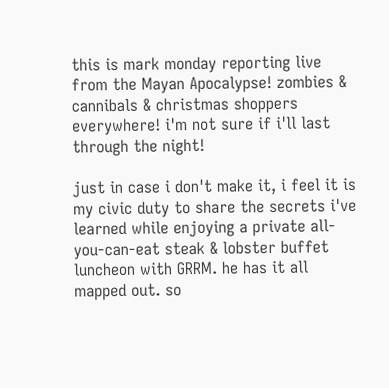this is mark monday reporting live from the Mayan Apocalypse! zombies & cannibals & christmas shoppers everywhere! i'm not sure if i'll last through the night!

just in case i don't make it, i feel it is my civic duty to share the secrets i've learned while enjoying a private all-you-can-eat steak & lobster buffet luncheon with GRRM. he has it all mapped out. so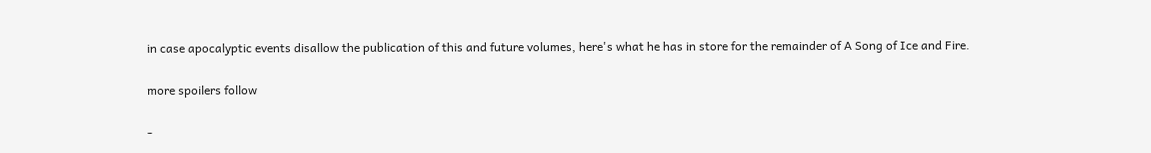in case apocalyptic events disallow the publication of this and future volumes, here's what he has in store for the remainder of A Song of Ice and Fire.

more spoilers follow

-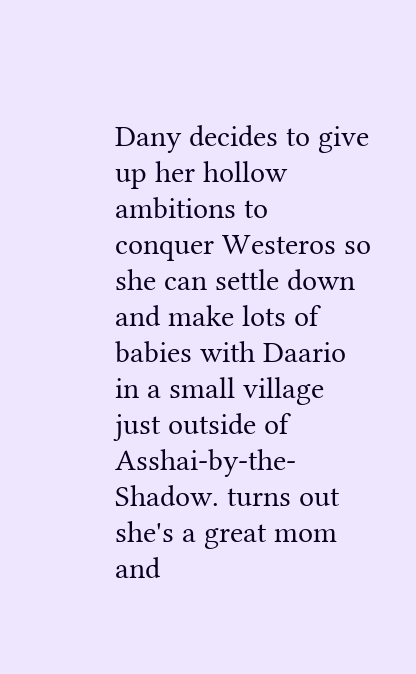Dany decides to give up her hollow ambitions to conquer Westeros so she can settle down and make lots of babies with Daario in a small village just outside of Asshai-by-the-Shadow. turns out she's a great mom and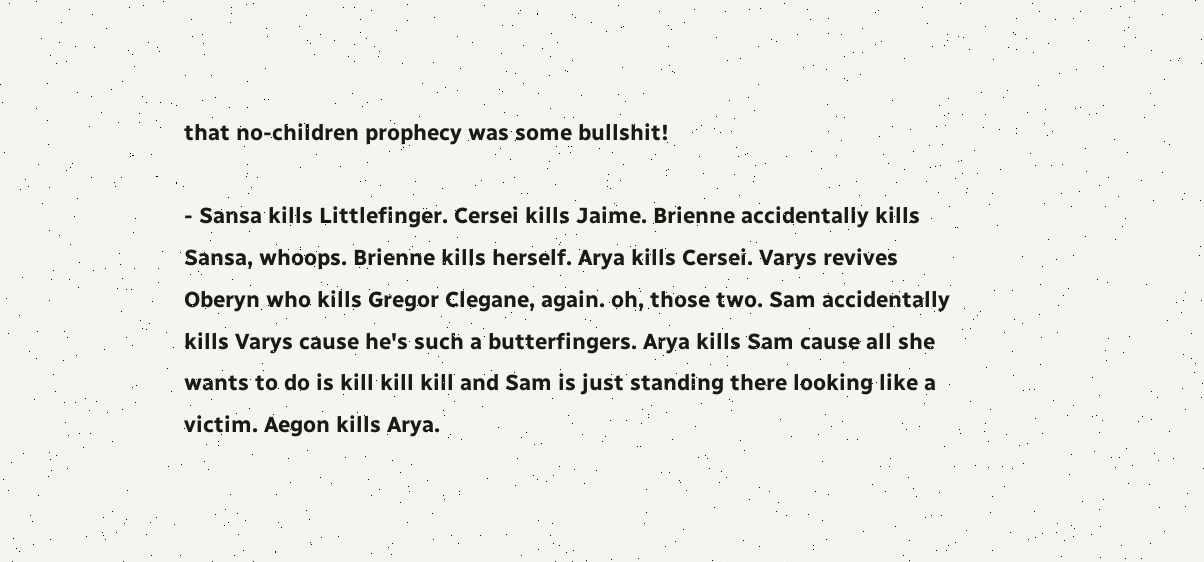that no-children prophecy was some bullshit!

- Sansa kills Littlefinger. Cersei kills Jaime. Brienne accidentally kills Sansa, whoops. Brienne kills herself. Arya kills Cersei. Varys revives Oberyn who kills Gregor Clegane, again. oh, those two. Sam accidentally kills Varys cause he's such a butterfingers. Arya kills Sam cause all she wants to do is kill kill kill and Sam is just standing there looking like a victim. Aegon kills Arya.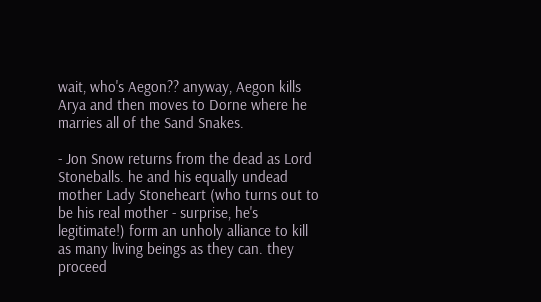wait, who's Aegon?? anyway, Aegon kills Arya and then moves to Dorne where he marries all of the Sand Snakes.

- Jon Snow returns from the dead as Lord Stoneballs. he and his equally undead mother Lady Stoneheart (who turns out to be his real mother - surprise, he's legitimate!) form an unholy alliance to kill as many living beings as they can. they proceed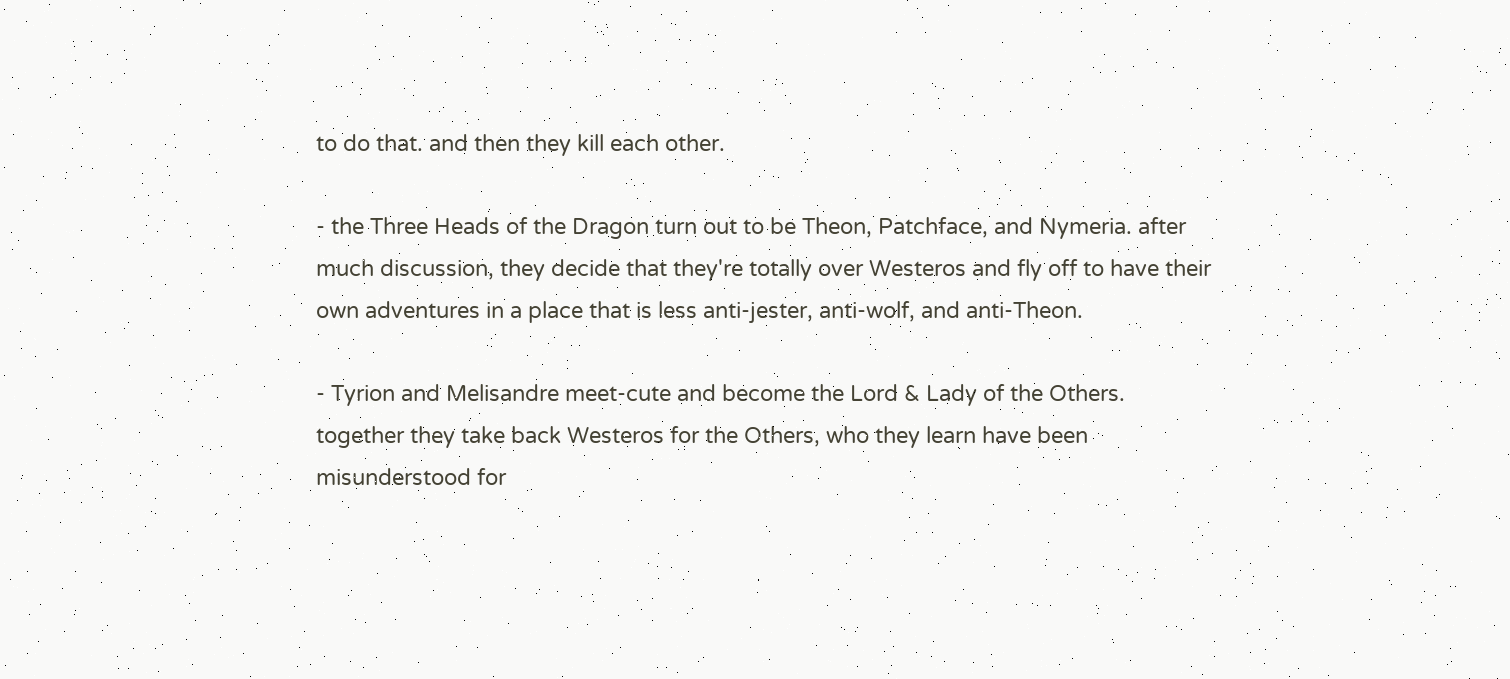to do that. and then they kill each other.

- the Three Heads of the Dragon turn out to be Theon, Patchface, and Nymeria. after much discussion, they decide that they're totally over Westeros and fly off to have their own adventures in a place that is less anti-jester, anti-wolf, and anti-Theon.

- Tyrion and Melisandre meet-cute and become the Lord & Lady of the Others. together they take back Westeros for the Others, who they learn have been misunderstood for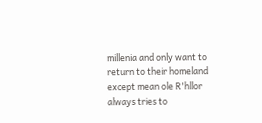millenia and only want to return to their homeland except mean ole R'hllor always tries to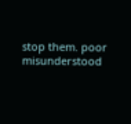stop them. poor misunderstood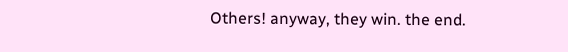Others! anyway, they win. the end.